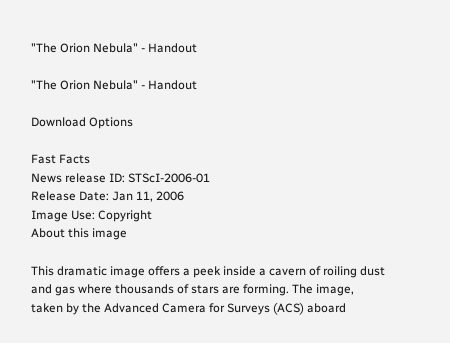"The Orion Nebula" - Handout

"The Orion Nebula" - Handout

Download Options

Fast Facts
News release ID: STScI-2006-01
Release Date: Jan 11, 2006
Image Use: Copyright
About this image

This dramatic image offers a peek inside a cavern of roiling dust and gas where thousands of stars are forming. The image, taken by the Advanced Camera for Surveys (ACS) aboard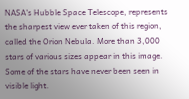NASA's Hubble Space Telescope, represents the sharpest view ever taken of this region, called the Orion Nebula. More than 3,000 stars of various sizes appear in this image. Some of the stars have never been seen in visible light.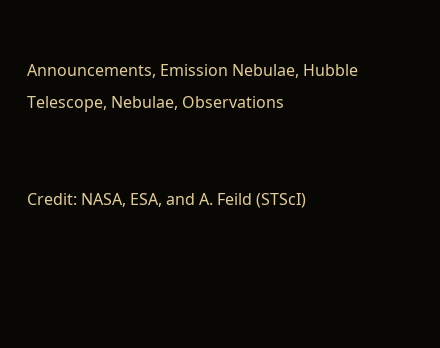Announcements, Emission Nebulae, Hubble Telescope, Nebulae, Observations


Credit: NASA, ESA, and A. Feild (STScI)